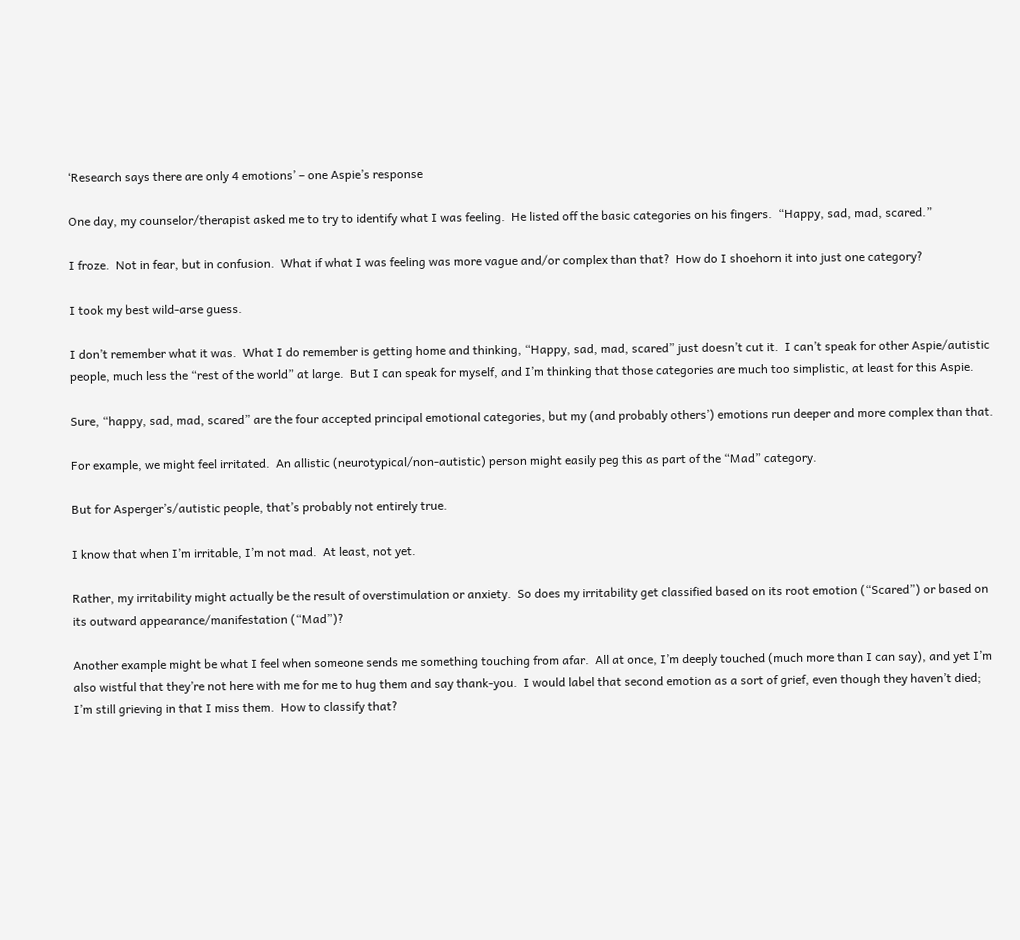‘Research says there are only 4 emotions’ – one Aspie’s response

One day, my counselor/therapist asked me to try to identify what I was feeling.  He listed off the basic categories on his fingers.  “Happy, sad, mad, scared.”

I froze.  Not in fear, but in confusion.  What if what I was feeling was more vague and/or complex than that?  How do I shoehorn it into just one category?

I took my best wild-arse guess.

I don’t remember what it was.  What I do remember is getting home and thinking, “Happy, sad, mad, scared” just doesn’t cut it.  I can’t speak for other Aspie/autistic people, much less the “rest of the world” at large.  But I can speak for myself, and I’m thinking that those categories are much too simplistic, at least for this Aspie.

Sure, “happy, sad, mad, scared” are the four accepted principal emotional categories, but my (and probably others’) emotions run deeper and more complex than that.

For example, we might feel irritated.  An allistic (neurotypical/non-autistic) person might easily peg this as part of the “Mad” category.

But for Asperger’s/autistic people, that’s probably not entirely true.

I know that when I’m irritable, I’m not mad.  At least, not yet.

Rather, my irritability might actually be the result of overstimulation or anxiety.  So does my irritability get classified based on its root emotion (“Scared”) or based on its outward appearance/manifestation (“Mad”)?

Another example might be what I feel when someone sends me something touching from afar.  All at once, I’m deeply touched (much more than I can say), and yet I’m also wistful that they’re not here with me for me to hug them and say thank-you.  I would label that second emotion as a sort of grief, even though they haven’t died; I’m still grieving in that I miss them.  How to classify that?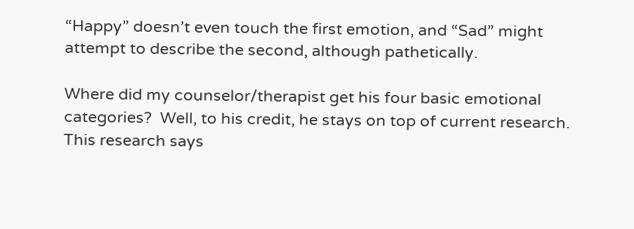“Happy” doesn’t even touch the first emotion, and “Sad” might attempt to describe the second, although pathetically.

Where did my counselor/therapist get his four basic emotional categories?  Well, to his credit, he stays on top of current research.  This research says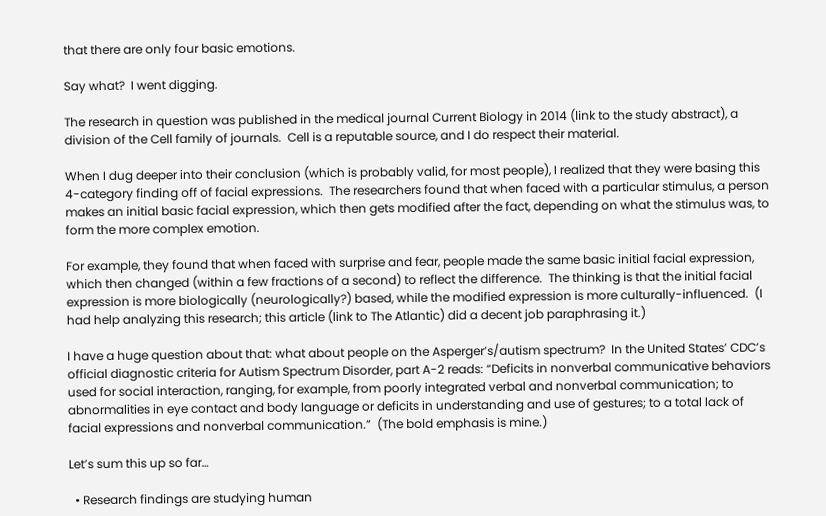that there are only four basic emotions.

Say what?  I went digging.

The research in question was published in the medical journal Current Biology in 2014 (link to the study abstract), a division of the Cell family of journals.  Cell is a reputable source, and I do respect their material.

When I dug deeper into their conclusion (which is probably valid, for most people), I realized that they were basing this 4-category finding off of facial expressions.  The researchers found that when faced with a particular stimulus, a person makes an initial basic facial expression, which then gets modified after the fact, depending on what the stimulus was, to form the more complex emotion.

For example, they found that when faced with surprise and fear, people made the same basic initial facial expression, which then changed (within a few fractions of a second) to reflect the difference.  The thinking is that the initial facial expression is more biologically (neurologically?) based, while the modified expression is more culturally-influenced.  (I had help analyzing this research; this article (link to The Atlantic) did a decent job paraphrasing it.)

I have a huge question about that: what about people on the Asperger’s/autism spectrum?  In the United States’ CDC’s official diagnostic criteria for Autism Spectrum Disorder, part A-2 reads: “Deficits in nonverbal communicative behaviors used for social interaction, ranging, for example, from poorly integrated verbal and nonverbal communication; to abnormalities in eye contact and body language or deficits in understanding and use of gestures; to a total lack of facial expressions and nonverbal communication.”  (The bold emphasis is mine.)

Let’s sum this up so far…

  • Research findings are studying human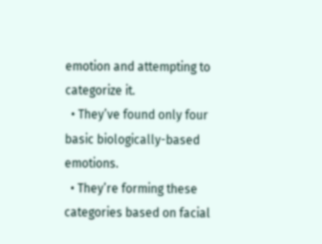emotion and attempting to categorize it.
  • They’ve found only four basic biologically-based emotions.
  • They’re forming these categories based on facial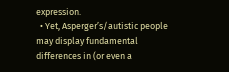expression.
  • Yet, Asperger’s/autistic people may display fundamental differences in (or even a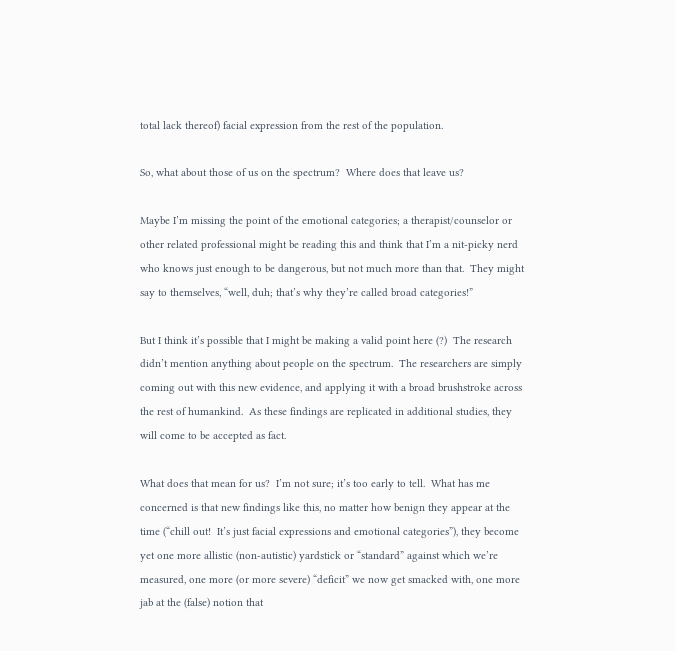total lack thereof) facial expression from the rest of the population.

So, what about those of us on the spectrum?  Where does that leave us?

Maybe I’m missing the point of the emotional categories; a therapist/counselor or other related professional might be reading this and think that I’m a nit-picky nerd who knows just enough to be dangerous, but not much more than that.  They might say to themselves, “well, duh; that’s why they’re called broad categories!”

But I think it’s possible that I might be making a valid point here (?)  The research didn’t mention anything about people on the spectrum.  The researchers are simply coming out with this new evidence, and applying it with a broad brushstroke across the rest of humankind.  As these findings are replicated in additional studies, they will come to be accepted as fact.

What does that mean for us?  I’m not sure; it’s too early to tell.  What has me concerned is that new findings like this, no matter how benign they appear at the time (“chill out!  It’s just facial expressions and emotional categories”), they become yet one more allistic (non-autistic) yardstick or “standard” against which we’re measured, one more (or more severe) “deficit” we now get smacked with, one more jab at the (false) notion that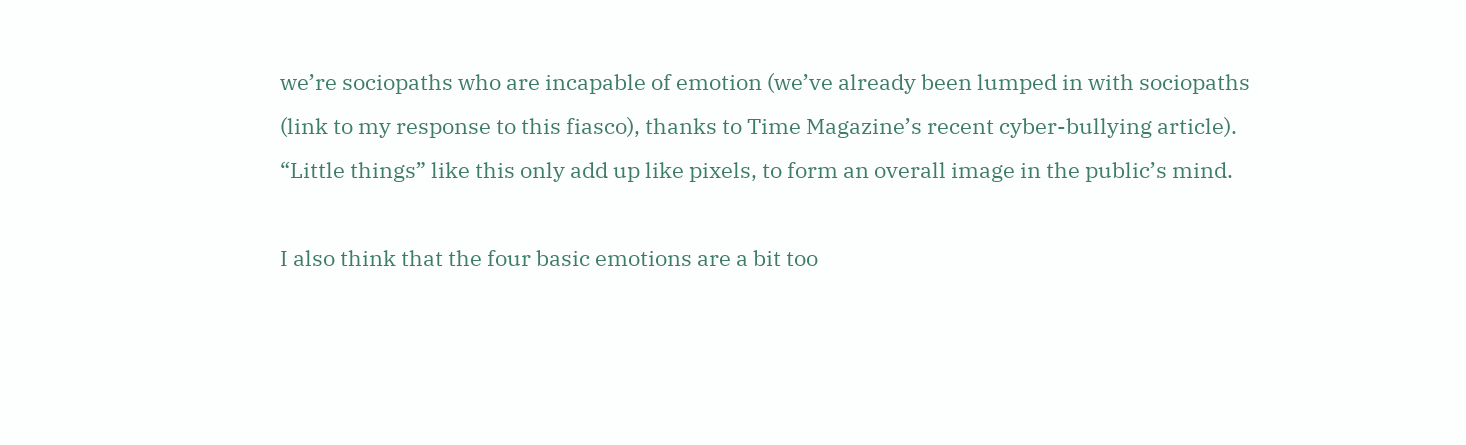we’re sociopaths who are incapable of emotion (we’ve already been lumped in with sociopaths (link to my response to this fiasco), thanks to Time Magazine’s recent cyber-bullying article).  “Little things” like this only add up like pixels, to form an overall image in the public’s mind.

I also think that the four basic emotions are a bit too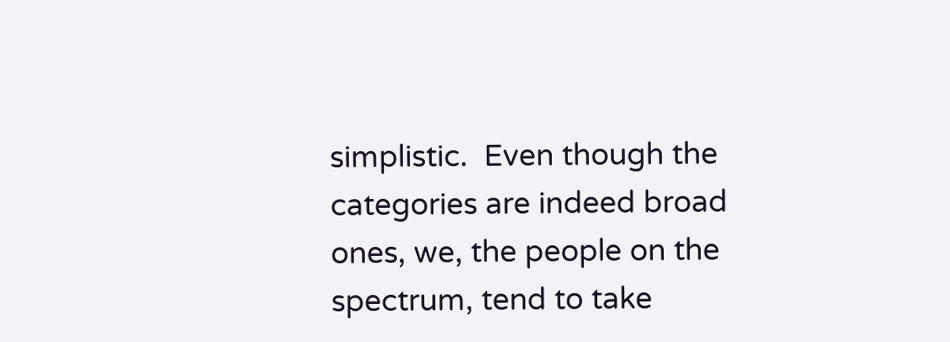simplistic.  Even though the categories are indeed broad ones, we, the people on the spectrum, tend to take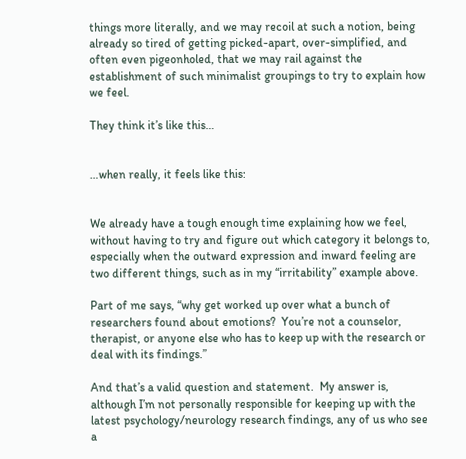things more literally, and we may recoil at such a notion, being already so tired of getting picked-apart, over-simplified, and often even pigeonholed, that we may rail against the establishment of such minimalist groupings to try to explain how we feel.

They think it’s like this…


…when really, it feels like this:


We already have a tough enough time explaining how we feel, without having to try and figure out which category it belongs to, especially when the outward expression and inward feeling are two different things, such as in my “irritability” example above.

Part of me says, “why get worked up over what a bunch of researchers found about emotions?  You’re not a counselor, therapist, or anyone else who has to keep up with the research or deal with its findings.”

And that’s a valid question and statement.  My answer is, although I’m not personally responsible for keeping up with the latest psychology/neurology research findings, any of us who see a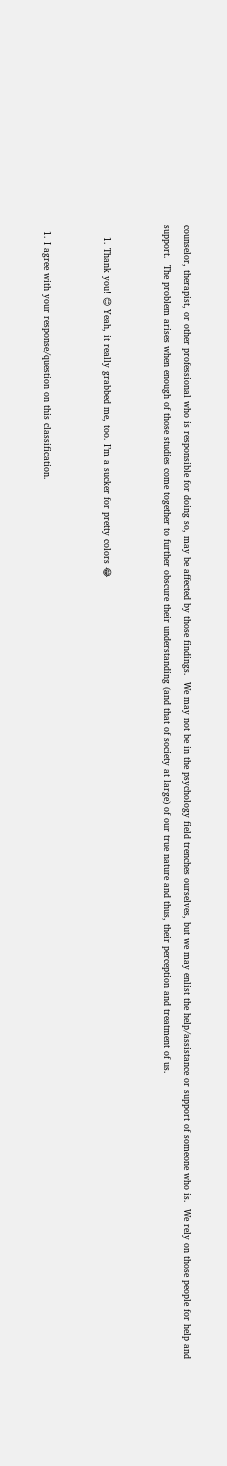counselor, therapist, or other professional who is responsible for doing so, may be affected by those findings.  We may not be in the psychology field trenches ourselves, but we may enlist the help/assistance or support of someone who is.  We rely on those people for help and support.  The problem arises when enough of those studies come together to further obscure their understanding (and that of society at large) of our true nature and thus, their perception and treatment of us.


    1. Thank you! 😊 Yeah, it really grabbed me, too. I’m a sucker for pretty colors 😂


  1. I agree with your response/question on this classification.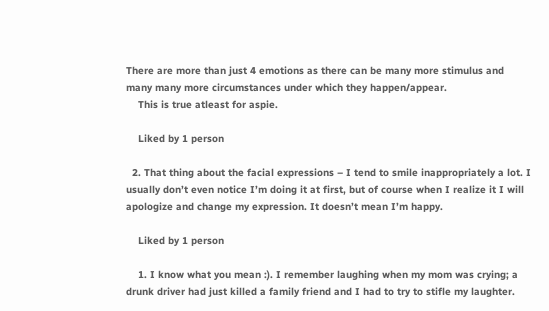There are more than just 4 emotions as there can be many more stimulus and many many more circumstances under which they happen/appear.
    This is true atleast for aspie.

    Liked by 1 person

  2. That thing about the facial expressions – I tend to smile inappropriately a lot. I usually don’t even notice I’m doing it at first, but of course when I realize it I will apologize and change my expression. It doesn’t mean I’m happy.

    Liked by 1 person

    1. I know what you mean :). I remember laughing when my mom was crying; a drunk driver had just killed a family friend and I had to try to stifle my laughter.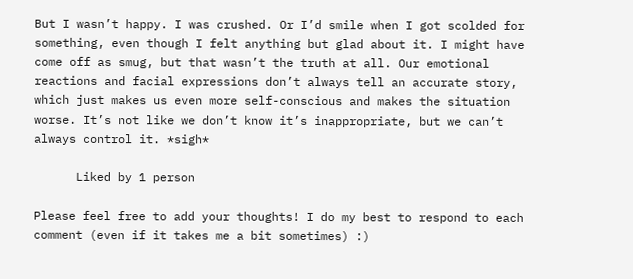But I wasn’t happy. I was crushed. Or I’d smile when I got scolded for something, even though I felt anything but glad about it. I might have come off as smug, but that wasn’t the truth at all. Our emotional reactions and facial expressions don’t always tell an accurate story, which just makes us even more self-conscious and makes the situation worse. It’s not like we don’t know it’s inappropriate, but we can’t always control it. *sigh*

      Liked by 1 person

Please feel free to add your thoughts! I do my best to respond to each comment (even if it takes me a bit sometimes) :)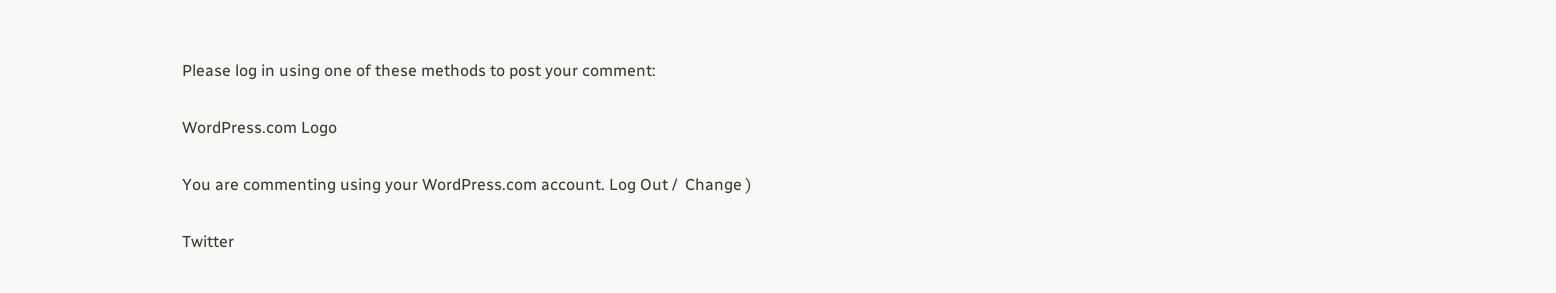Please log in using one of these methods to post your comment:

WordPress.com Logo

You are commenting using your WordPress.com account. Log Out /  Change )

Twitter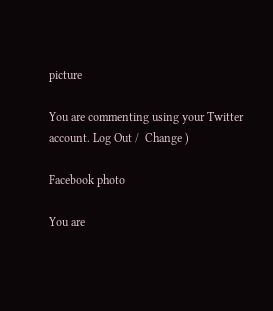picture

You are commenting using your Twitter account. Log Out /  Change )

Facebook photo

You are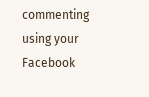commenting using your Facebook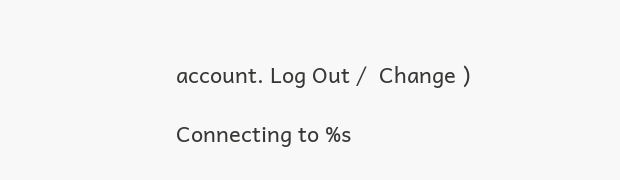account. Log Out /  Change )

Connecting to %s